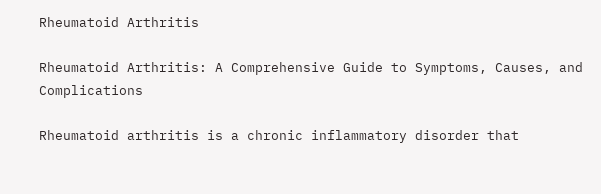Rheumatoid Arthritis

Rheumatoid Arthritis: A Comprehensive Guide to Symptoms, Causes, and Complications

Rheumatoid arthritis is a chronic inflammatory disorder that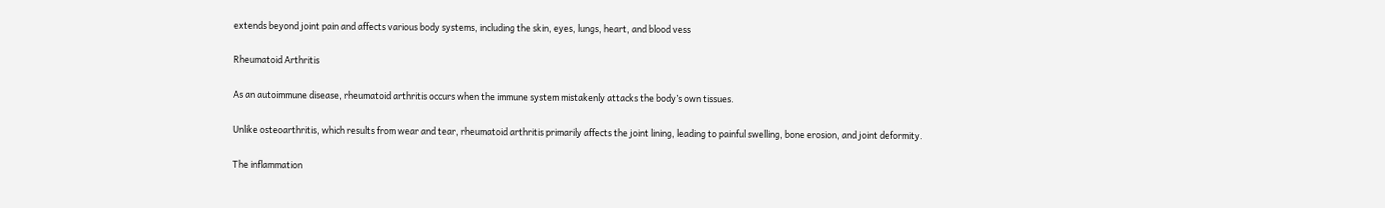extends beyond joint pain and affects various body systems, including the skin, eyes, lungs, heart, and blood vess

Rheumatoid Arthritis

As an autoimmune disease, rheumatoid arthritis occurs when the immune system mistakenly attacks the body’s own tissues.

Unlike osteoarthritis, which results from wear and tear, rheumatoid arthritis primarily affects the joint lining, leading to painful swelling, bone erosion, and joint deformity.

The inflammation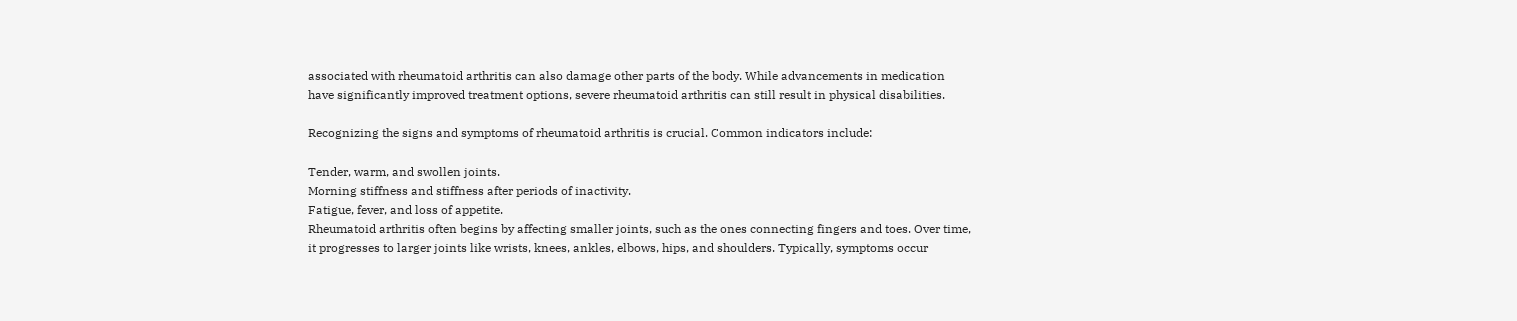associated with rheumatoid arthritis can also damage other parts of the body. While advancements in medication have significantly improved treatment options, severe rheumatoid arthritis can still result in physical disabilities.

Recognizing the signs and symptoms of rheumatoid arthritis is crucial. Common indicators include:

Tender, warm, and swollen joints.
Morning stiffness and stiffness after periods of inactivity.
Fatigue, fever, and loss of appetite.
Rheumatoid arthritis often begins by affecting smaller joints, such as the ones connecting fingers and toes. Over time, it progresses to larger joints like wrists, knees, ankles, elbows, hips, and shoulders. Typically, symptoms occur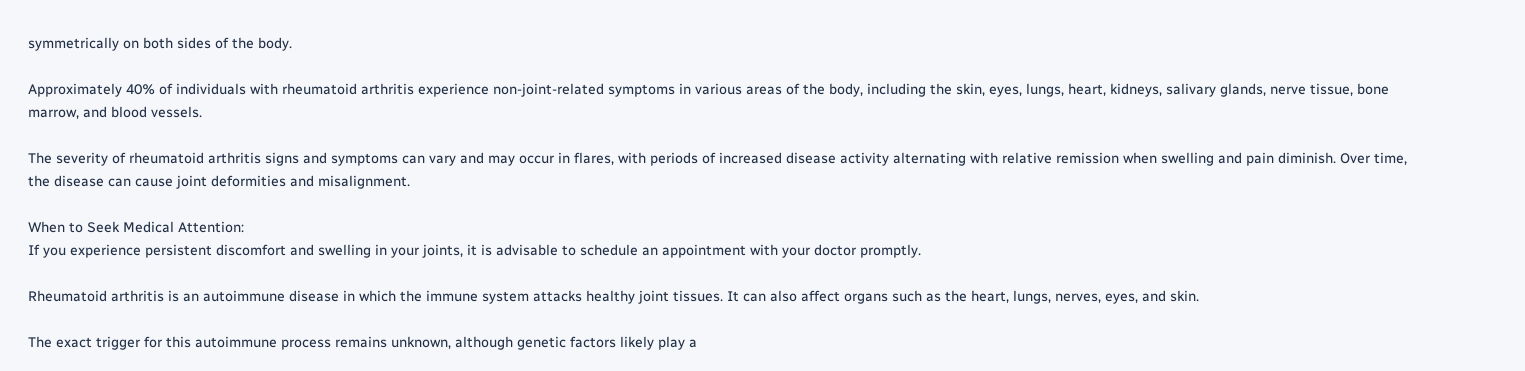symmetrically on both sides of the body.

Approximately 40% of individuals with rheumatoid arthritis experience non-joint-related symptoms in various areas of the body, including the skin, eyes, lungs, heart, kidneys, salivary glands, nerve tissue, bone marrow, and blood vessels.

The severity of rheumatoid arthritis signs and symptoms can vary and may occur in flares, with periods of increased disease activity alternating with relative remission when swelling and pain diminish. Over time, the disease can cause joint deformities and misalignment.

When to Seek Medical Attention:
If you experience persistent discomfort and swelling in your joints, it is advisable to schedule an appointment with your doctor promptly.

Rheumatoid arthritis is an autoimmune disease in which the immune system attacks healthy joint tissues. It can also affect organs such as the heart, lungs, nerves, eyes, and skin.

The exact trigger for this autoimmune process remains unknown, although genetic factors likely play a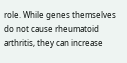role. While genes themselves do not cause rheumatoid arthritis, they can increase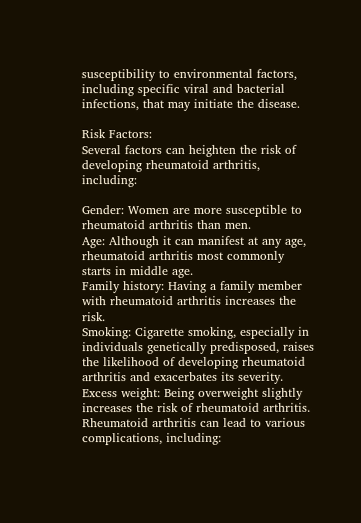susceptibility to environmental factors, including specific viral and bacterial infections, that may initiate the disease.

Risk Factors:
Several factors can heighten the risk of developing rheumatoid arthritis, including:

Gender: Women are more susceptible to rheumatoid arthritis than men.
Age: Although it can manifest at any age, rheumatoid arthritis most commonly starts in middle age.
Family history: Having a family member with rheumatoid arthritis increases the risk.
Smoking: Cigarette smoking, especially in individuals genetically predisposed, raises the likelihood of developing rheumatoid arthritis and exacerbates its severity.
Excess weight: Being overweight slightly increases the risk of rheumatoid arthritis.
Rheumatoid arthritis can lead to various complications, including: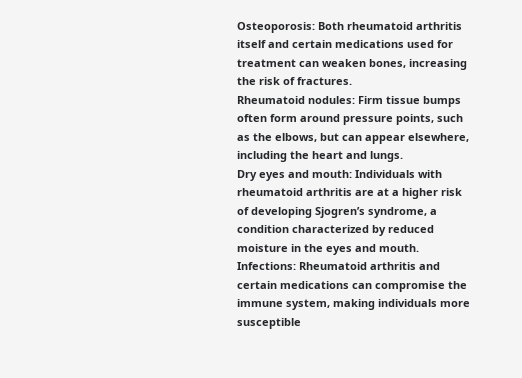Osteoporosis: Both rheumatoid arthritis itself and certain medications used for treatment can weaken bones, increasing the risk of fractures.
Rheumatoid nodules: Firm tissue bumps often form around pressure points, such as the elbows, but can appear elsewhere, including the heart and lungs.
Dry eyes and mouth: Individuals with rheumatoid arthritis are at a higher risk of developing Sjogren’s syndrome, a condition characterized by reduced moisture in the eyes and mouth.
Infections: Rheumatoid arthritis and certain medications can compromise the immune system, making individuals more susceptible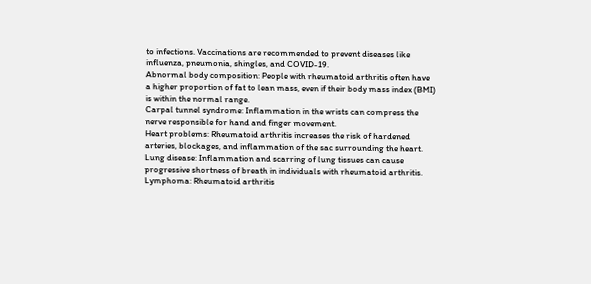to infections. Vaccinations are recommended to prevent diseases like influenza, pneumonia, shingles, and COVID-19.
Abnormal body composition: People with rheumatoid arthritis often have a higher proportion of fat to lean mass, even if their body mass index (BMI) is within the normal range.
Carpal tunnel syndrome: Inflammation in the wrists can compress the nerve responsible for hand and finger movement.
Heart problems: Rheumatoid arthritis increases the risk of hardened arteries, blockages, and inflammation of the sac surrounding the heart.
Lung disease: Inflammation and scarring of lung tissues can cause progressive shortness of breath in individuals with rheumatoid arthritis.
Lymphoma: Rheumatoid arthritis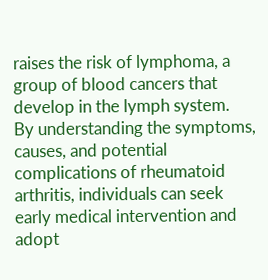raises the risk of lymphoma, a group of blood cancers that develop in the lymph system.
By understanding the symptoms, causes, and potential complications of rheumatoid arthritis, individuals can seek early medical intervention and adopt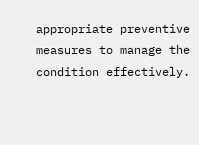appropriate preventive measures to manage the condition effectively.